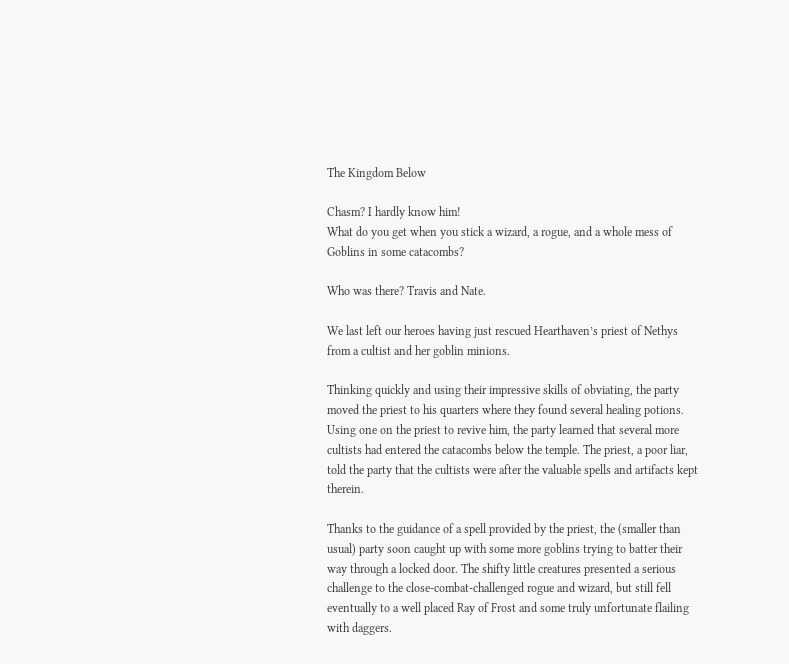The Kingdom Below

Chasm? I hardly know him!
What do you get when you stick a wizard, a rogue, and a whole mess of Goblins in some catacombs?

Who was there? Travis and Nate.

We last left our heroes having just rescued Hearthaven’s priest of Nethys from a cultist and her goblin minions.

Thinking quickly and using their impressive skills of obviating, the party moved the priest to his quarters where they found several healing potions. Using one on the priest to revive him, the party learned that several more cultists had entered the catacombs below the temple. The priest, a poor liar, told the party that the cultists were after the valuable spells and artifacts kept therein.

Thanks to the guidance of a spell provided by the priest, the (smaller than usual) party soon caught up with some more goblins trying to batter their way through a locked door. The shifty little creatures presented a serious challenge to the close-combat-challenged rogue and wizard, but still fell eventually to a well placed Ray of Frost and some truly unfortunate flailing with daggers.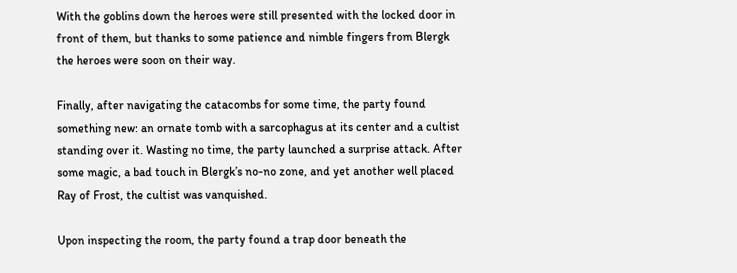With the goblins down the heroes were still presented with the locked door in front of them, but thanks to some patience and nimble fingers from Blergk the heroes were soon on their way.

Finally, after navigating the catacombs for some time, the party found something new: an ornate tomb with a sarcophagus at its center and a cultist standing over it. Wasting no time, the party launched a surprise attack. After some magic, a bad touch in Blergk’s no-no zone, and yet another well placed Ray of Frost, the cultist was vanquished.

Upon inspecting the room, the party found a trap door beneath the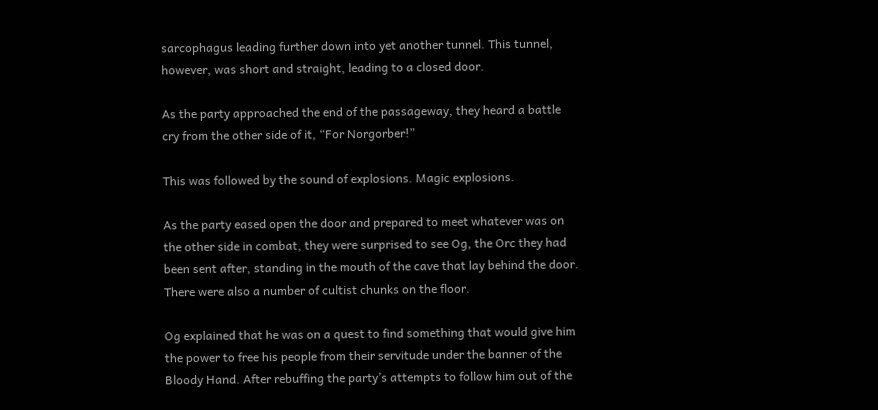sarcophagus leading further down into yet another tunnel. This tunnel, however, was short and straight, leading to a closed door.

As the party approached the end of the passageway, they heard a battle cry from the other side of it, “For Norgorber!”

This was followed by the sound of explosions. Magic explosions.

As the party eased open the door and prepared to meet whatever was on the other side in combat, they were surprised to see Og, the Orc they had been sent after, standing in the mouth of the cave that lay behind the door. There were also a number of cultist chunks on the floor.

Og explained that he was on a quest to find something that would give him the power to free his people from their servitude under the banner of the Bloody Hand. After rebuffing the party’s attempts to follow him out of the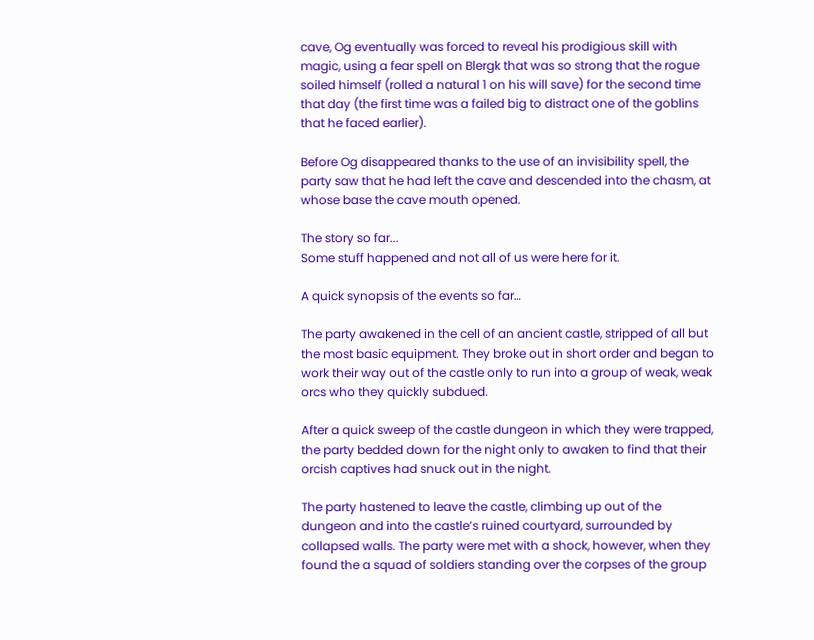cave, Og eventually was forced to reveal his prodigious skill with magic, using a fear spell on Blergk that was so strong that the rogue soiled himself (rolled a natural 1 on his will save) for the second time that day (the first time was a failed big to distract one of the goblins that he faced earlier).

Before Og disappeared thanks to the use of an invisibility spell, the party saw that he had left the cave and descended into the chasm, at whose base the cave mouth opened.

The story so far...
Some stuff happened and not all of us were here for it.

A quick synopsis of the events so far…

The party awakened in the cell of an ancient castle, stripped of all but the most basic equipment. They broke out in short order and began to work their way out of the castle only to run into a group of weak, weak orcs who they quickly subdued.

After a quick sweep of the castle dungeon in which they were trapped, the party bedded down for the night only to awaken to find that their orcish captives had snuck out in the night.

The party hastened to leave the castle, climbing up out of the dungeon and into the castle’s ruined courtyard, surrounded by collapsed walls. The party were met with a shock, however, when they found the a squad of soldiers standing over the corpses of the group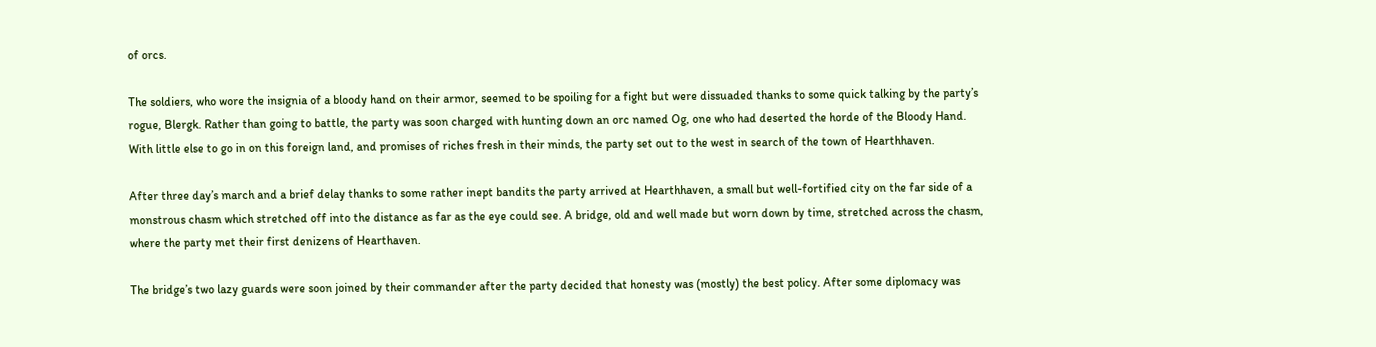of orcs.

The soldiers, who wore the insignia of a bloody hand on their armor, seemed to be spoiling for a fight but were dissuaded thanks to some quick talking by the party’s rogue, Blergk. Rather than going to battle, the party was soon charged with hunting down an orc named Og, one who had deserted the horde of the Bloody Hand. With little else to go in on this foreign land, and promises of riches fresh in their minds, the party set out to the west in search of the town of Hearthhaven.

After three day’s march and a brief delay thanks to some rather inept bandits the party arrived at Hearthhaven, a small but well-fortified city on the far side of a monstrous chasm which stretched off into the distance as far as the eye could see. A bridge, old and well made but worn down by time, stretched across the chasm, where the party met their first denizens of Hearthaven.

The bridge’s two lazy guards were soon joined by their commander after the party decided that honesty was (mostly) the best policy. After some diplomacy was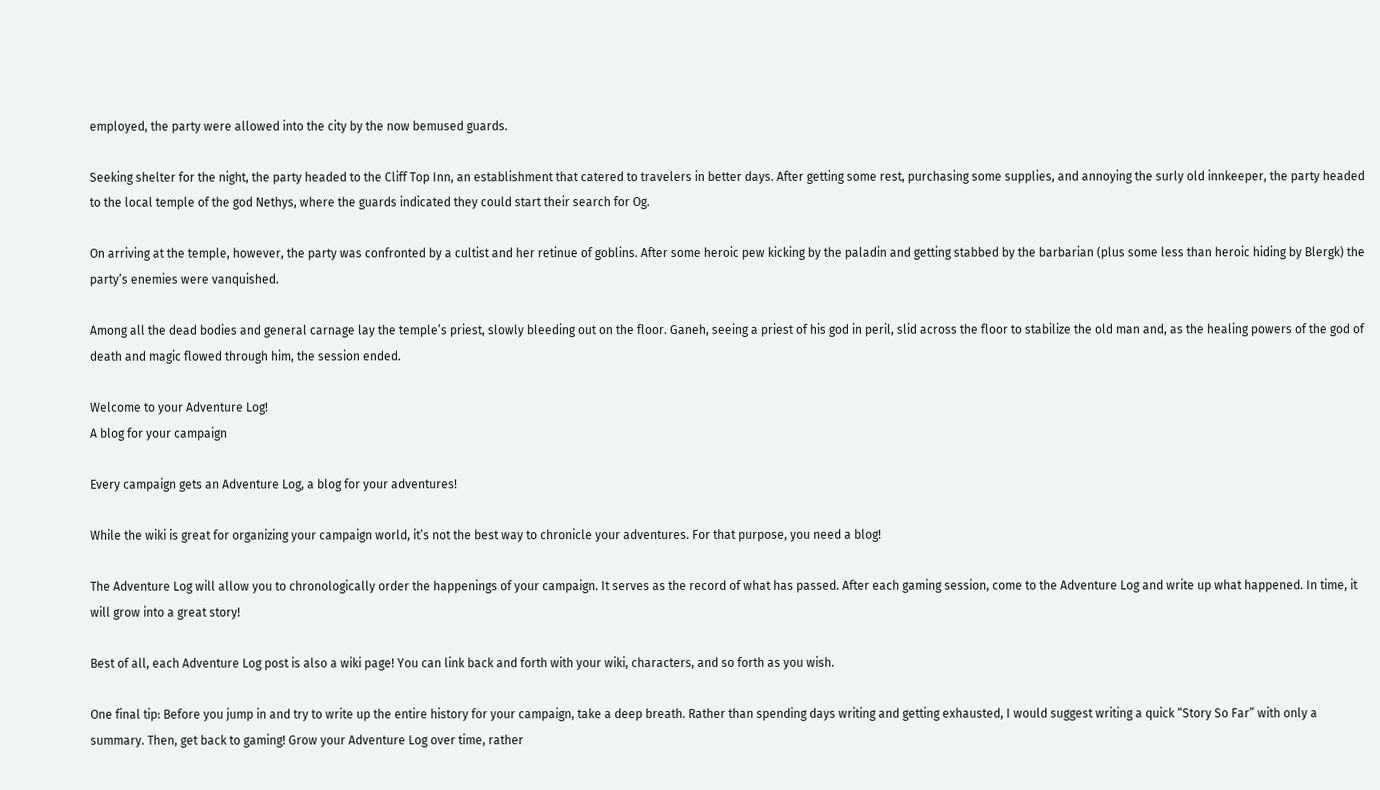employed, the party were allowed into the city by the now bemused guards.

Seeking shelter for the night, the party headed to the Cliff Top Inn, an establishment that catered to travelers in better days. After getting some rest, purchasing some supplies, and annoying the surly old innkeeper, the party headed to the local temple of the god Nethys, where the guards indicated they could start their search for Og.

On arriving at the temple, however, the party was confronted by a cultist and her retinue of goblins. After some heroic pew kicking by the paladin and getting stabbed by the barbarian (plus some less than heroic hiding by Blergk) the party’s enemies were vanquished.

Among all the dead bodies and general carnage lay the temple’s priest, slowly bleeding out on the floor. Ganeh, seeing a priest of his god in peril, slid across the floor to stabilize the old man and, as the healing powers of the god of death and magic flowed through him, the session ended.

Welcome to your Adventure Log!
A blog for your campaign

Every campaign gets an Adventure Log, a blog for your adventures!

While the wiki is great for organizing your campaign world, it’s not the best way to chronicle your adventures. For that purpose, you need a blog!

The Adventure Log will allow you to chronologically order the happenings of your campaign. It serves as the record of what has passed. After each gaming session, come to the Adventure Log and write up what happened. In time, it will grow into a great story!

Best of all, each Adventure Log post is also a wiki page! You can link back and forth with your wiki, characters, and so forth as you wish.

One final tip: Before you jump in and try to write up the entire history for your campaign, take a deep breath. Rather than spending days writing and getting exhausted, I would suggest writing a quick “Story So Far” with only a summary. Then, get back to gaming! Grow your Adventure Log over time, rather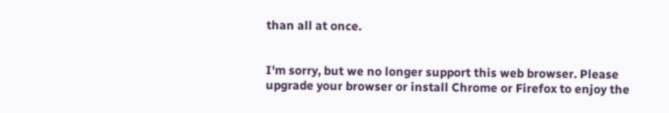than all at once.


I'm sorry, but we no longer support this web browser. Please upgrade your browser or install Chrome or Firefox to enjoy the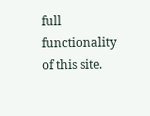full functionality of this site.